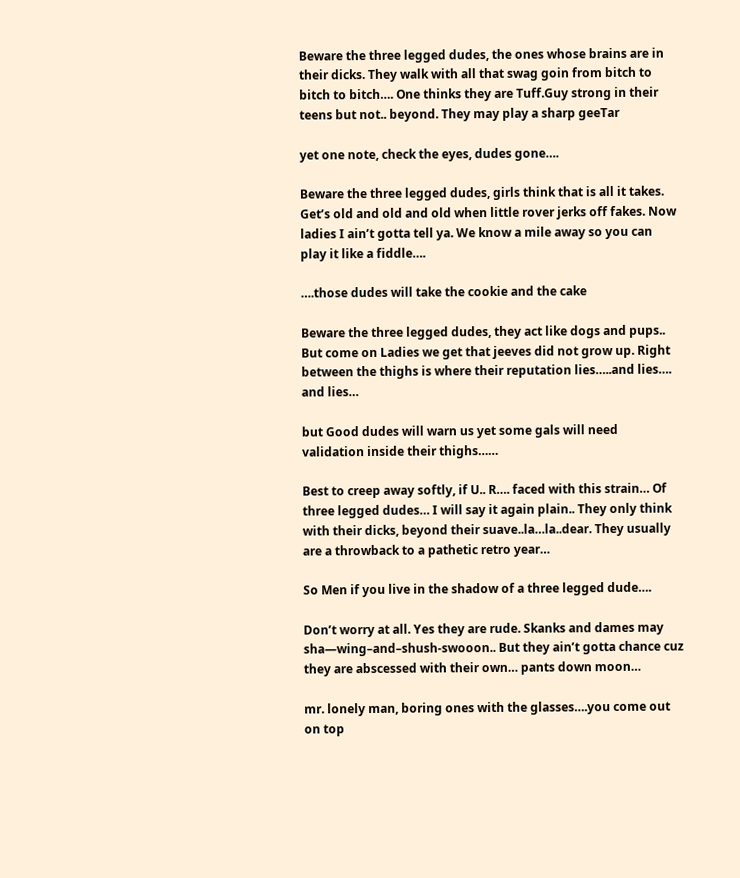Beware the three legged dudes, the ones whose brains are in their dicks. They walk with all that swag goin from bitch to bitch to bitch…. One thinks they are Tuff.Guy strong in their teens but not.. beyond. They may play a sharp geeTar

yet one note, check the eyes, dudes gone….

Beware the three legged dudes, girls think that is all it takes. Get’s old and old and old when little rover jerks off fakes. Now ladies I ain’t gotta tell ya. We know a mile away so you can play it like a fiddle….

….those dudes will take the cookie and the cake

Beware the three legged dudes, they act like dogs and pups.. But come on Ladies we get that jeeves did not grow up. Right between the thighs is where their reputation lies…..and lies…. and lies…

but Good dudes will warn us yet some gals will need validation inside their thighs……

Best to creep away softly, if U.. R…. faced with this strain… Of three legged dudes… I will say it again plain.. They only think with their dicks, beyond their suave..la…la..dear. They usually are a throwback to a pathetic retro year…

So Men if you live in the shadow of a three legged dude….

Don’t worry at all. Yes they are rude. Skanks and dames may sha—wing–and–shush-swooon.. But they ain’t gotta chance cuz they are abscessed with their own… pants down moon…

mr. lonely man, boring ones with the glasses….you come out on top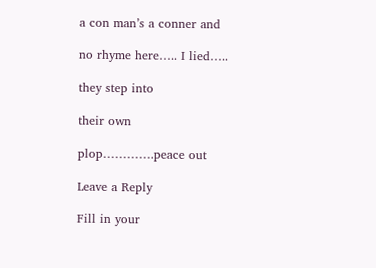a con man’s a conner and

no rhyme here….. I lied…..

they step into

their own

plop………….peace out

Leave a Reply

Fill in your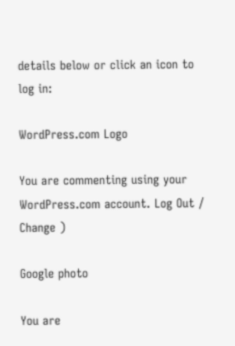details below or click an icon to log in:

WordPress.com Logo

You are commenting using your WordPress.com account. Log Out /  Change )

Google photo

You are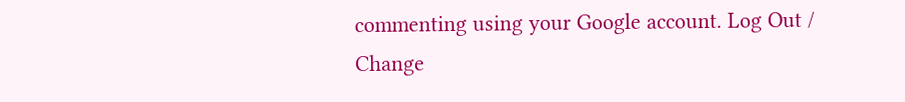commenting using your Google account. Log Out /  Change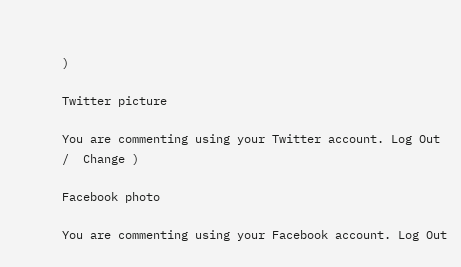)

Twitter picture

You are commenting using your Twitter account. Log Out /  Change )

Facebook photo

You are commenting using your Facebook account. Log Out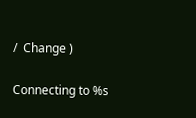/  Change )

Connecting to %s